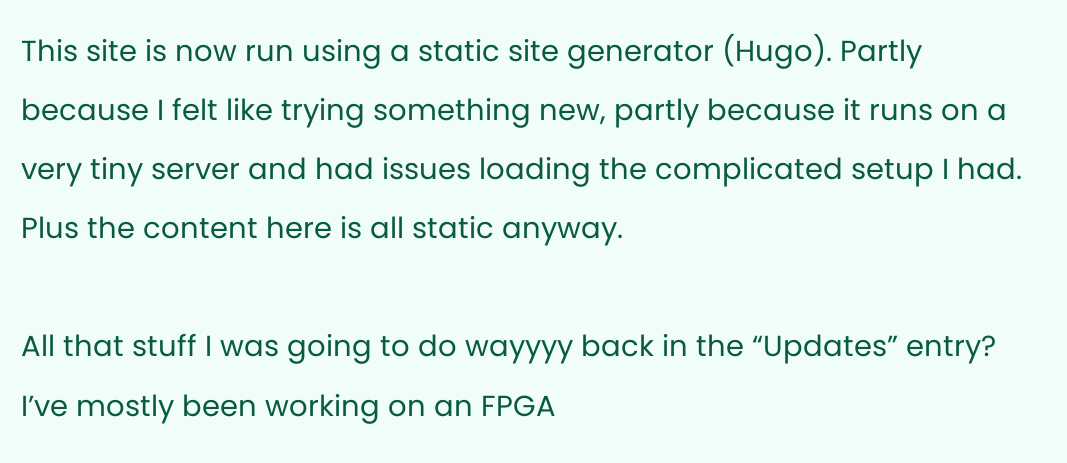This site is now run using a static site generator (Hugo). Partly because I felt like trying something new, partly because it runs on a very tiny server and had issues loading the complicated setup I had. Plus the content here is all static anyway.

All that stuff I was going to do wayyyy back in the “Updates” entry? I’ve mostly been working on an FPGA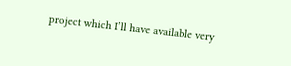project which I’ll have available very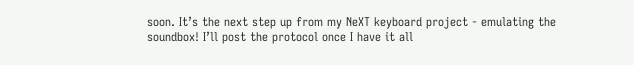soon. It’s the next step up from my NeXT keyboard project - emulating the soundbox! I’ll post the protocol once I have it all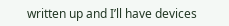written up and I’ll have devices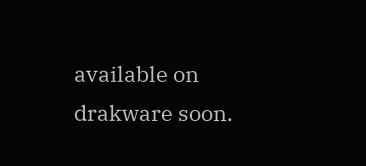available on drakware soon.